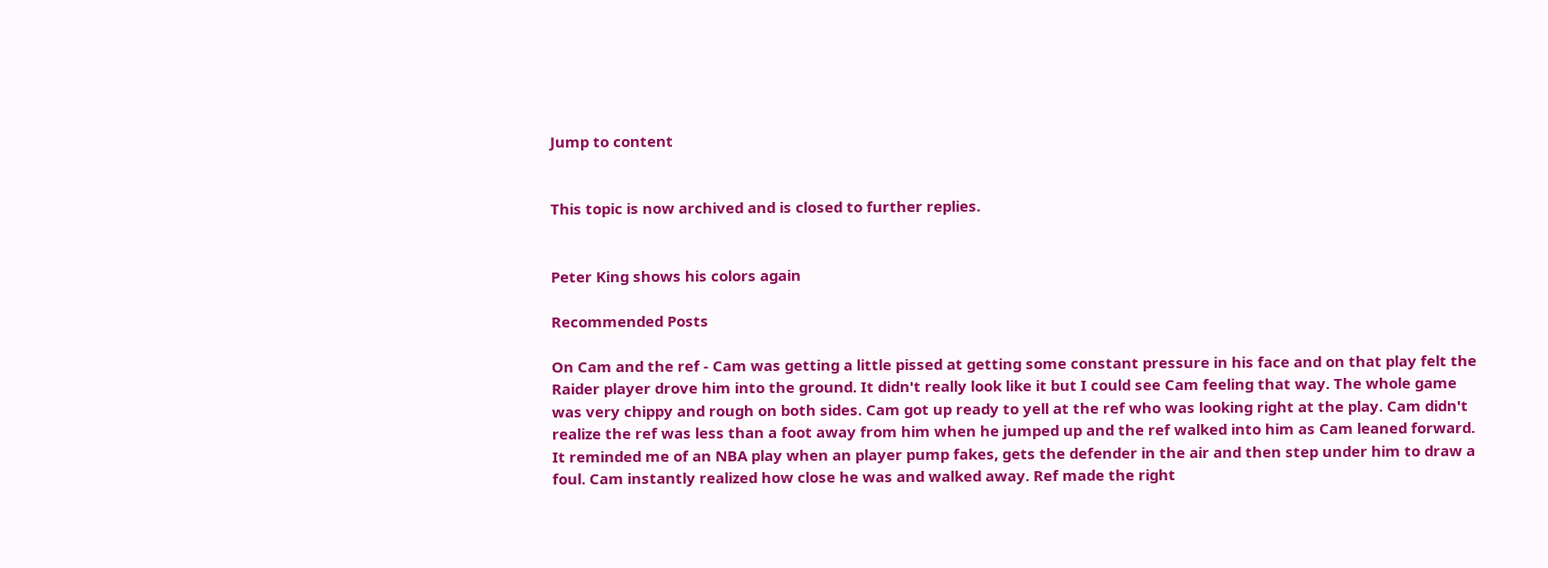Jump to content


This topic is now archived and is closed to further replies.


Peter King shows his colors again

Recommended Posts

On Cam and the ref - Cam was getting a little pissed at getting some constant pressure in his face and on that play felt the Raider player drove him into the ground. It didn't really look like it but I could see Cam feeling that way. The whole game was very chippy and rough on both sides. Cam got up ready to yell at the ref who was looking right at the play. Cam didn't realize the ref was less than a foot away from him when he jumped up and the ref walked into him as Cam leaned forward. It reminded me of an NBA play when an player pump fakes, gets the defender in the air and then step under him to draw a foul. Cam instantly realized how close he was and walked away. Ref made the right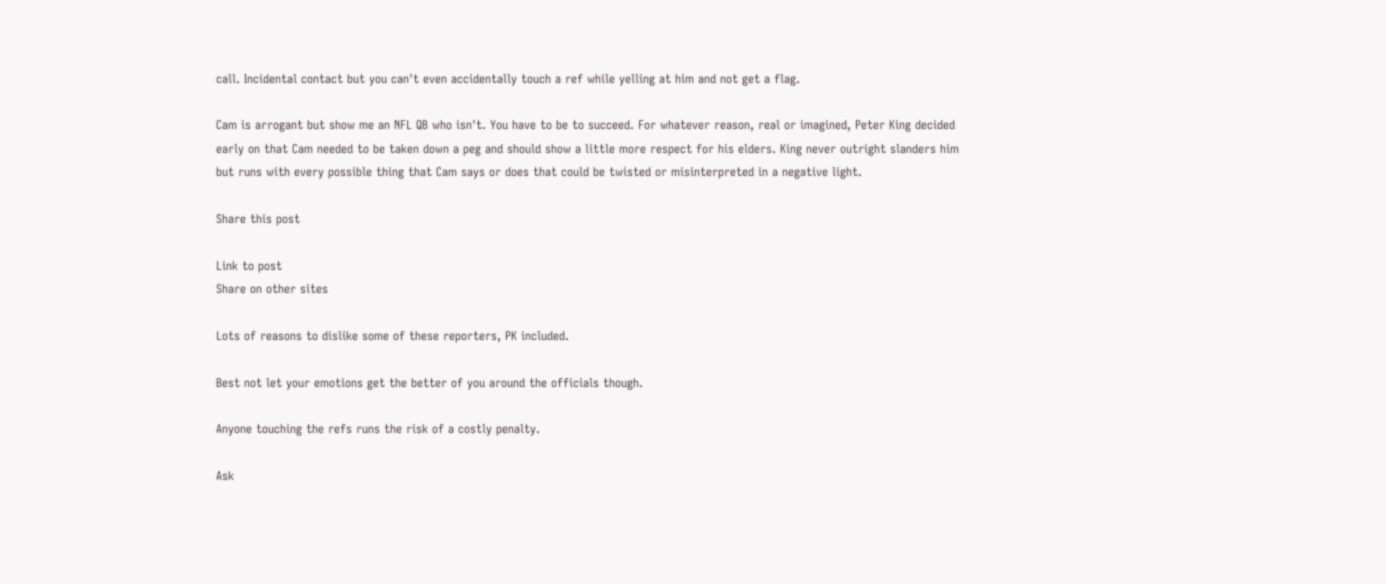call. Incidental contact but you can't even accidentally touch a ref while yelling at him and not get a flag.

Cam is arrogant but show me an NFL QB who isn't. You have to be to succeed. For whatever reason, real or imagined, Peter King decided early on that Cam needed to be taken down a peg and should show a little more respect for his elders. King never outright slanders him but runs with every possible thing that Cam says or does that could be twisted or misinterpreted in a negative light.

Share this post

Link to post
Share on other sites

Lots of reasons to dislike some of these reporters, PK included.

Best not let your emotions get the better of you around the officials though.

Anyone touching the refs runs the risk of a costly penalty.

Ask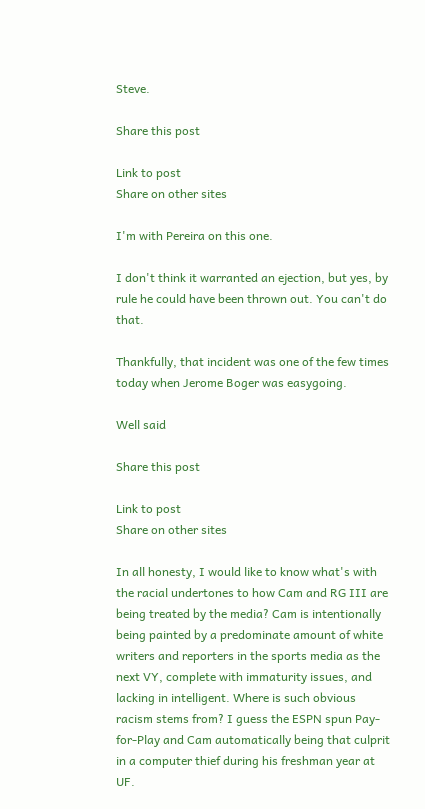Steve.

Share this post

Link to post
Share on other sites

I'm with Pereira on this one.

I don't think it warranted an ejection, but yes, by rule he could have been thrown out. You can't do that.

Thankfully, that incident was one of the few times today when Jerome Boger was easygoing.

Well said

Share this post

Link to post
Share on other sites

In all honesty, I would like to know what's with the racial undertones to how Cam and RG III are being treated by the media? Cam is intentionally being painted by a predominate amount of white writers and reporters in the sports media as the next VY, complete with immaturity issues, and lacking in intelligent. Where is such obvious racism stems from? I guess the ESPN spun Pay-for-Play and Cam automatically being that culprit in a computer thief during his freshman year at UF.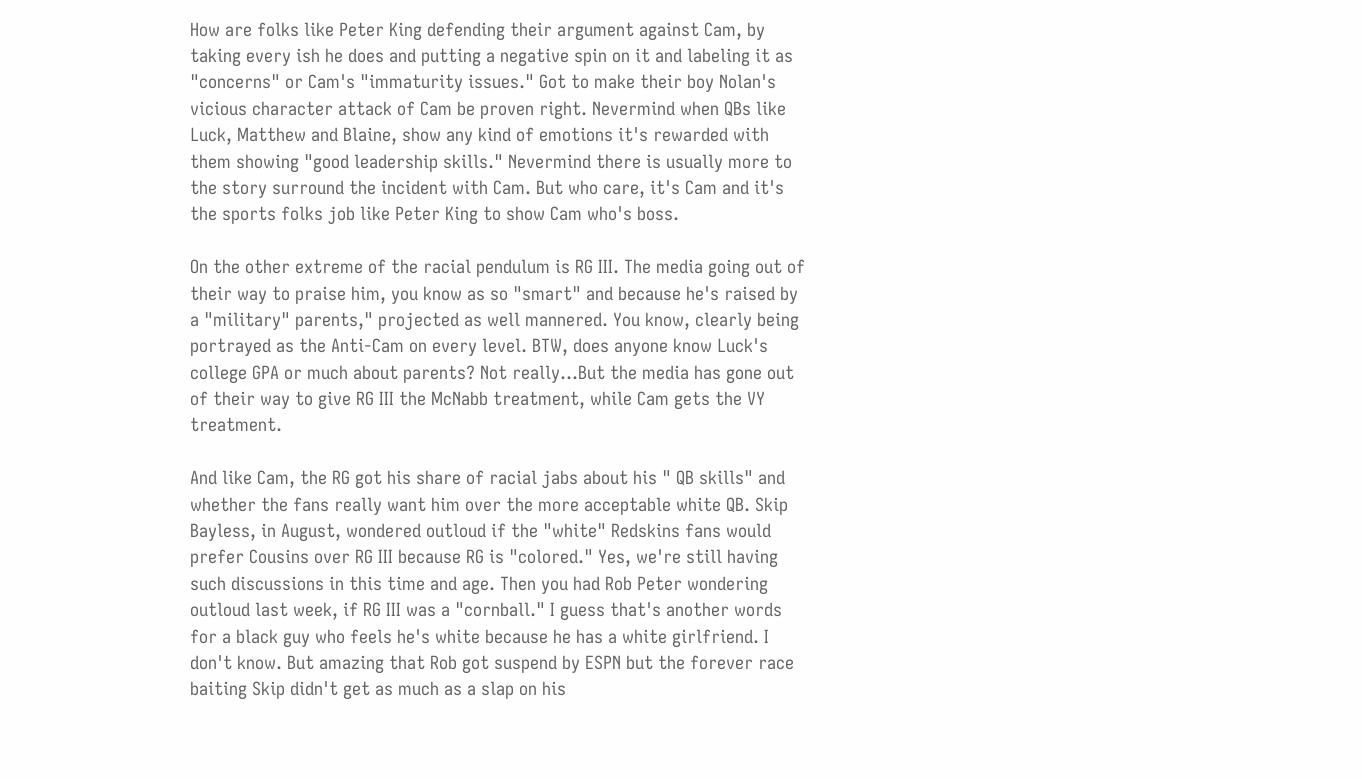How are folks like Peter King defending their argument against Cam, by taking every ish he does and putting a negative spin on it and labeling it as "concerns" or Cam's "immaturity issues." Got to make their boy Nolan's vicious character attack of Cam be proven right. Nevermind when QBs like Luck, Matthew and Blaine, show any kind of emotions it's rewarded with them showing "good leadership skills." Nevermind there is usually more to the story surround the incident with Cam. But who care, it's Cam and it's the sports folks job like Peter King to show Cam who's boss.

On the other extreme of the racial pendulum is RG III. The media going out of their way to praise him, you know as so "smart" and because he's raised by a "military" parents," projected as well mannered. You know, clearly being portrayed as the Anti-Cam on every level. BTW, does anyone know Luck's college GPA or much about parents? Not really...But the media has gone out of their way to give RG III the McNabb treatment, while Cam gets the VY treatment.

And like Cam, the RG got his share of racial jabs about his " QB skills" and whether the fans really want him over the more acceptable white QB. Skip Bayless, in August, wondered outloud if the "white" Redskins fans would prefer Cousins over RG III because RG is "colored." Yes, we're still having such discussions in this time and age. Then you had Rob Peter wondering outloud last week, if RG III was a "cornball." I guess that's another words for a black guy who feels he's white because he has a white girlfriend. I don't know. But amazing that Rob got suspend by ESPN but the forever race baiting Skip didn't get as much as a slap on his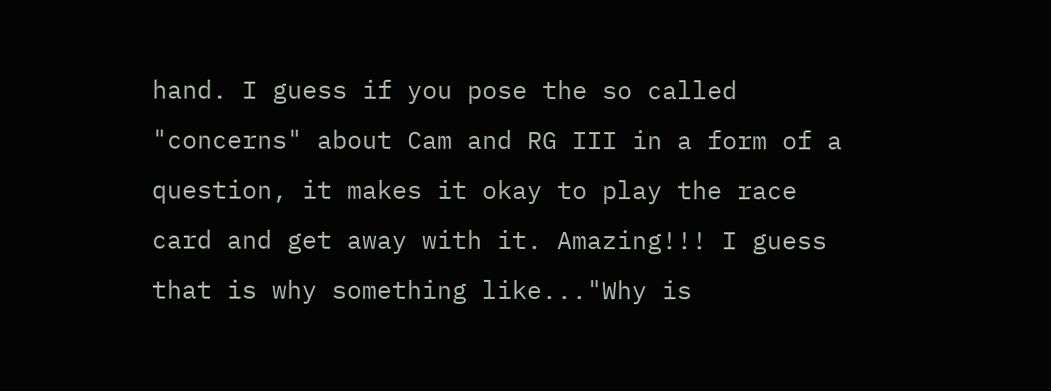hand. I guess if you pose the so called "concerns" about Cam and RG III in a form of a question, it makes it okay to play the race card and get away with it. Amazing!!! I guess that is why something like..."Why is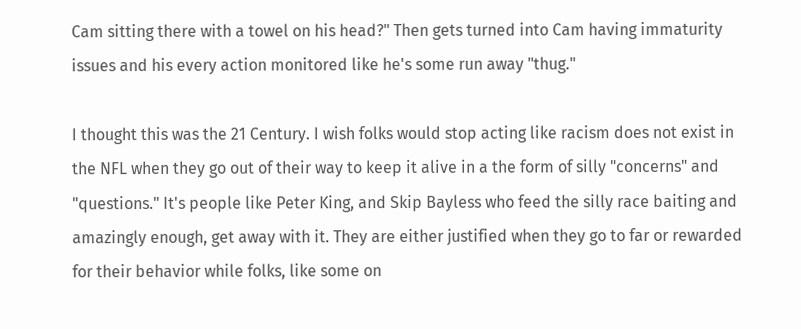Cam sitting there with a towel on his head?" Then gets turned into Cam having immaturity issues and his every action monitored like he's some run away "thug."

I thought this was the 21 Century. I wish folks would stop acting like racism does not exist in the NFL when they go out of their way to keep it alive in a the form of silly "concerns" and "questions." It's people like Peter King, and Skip Bayless who feed the silly race baiting and amazingly enough, get away with it. They are either justified when they go to far or rewarded for their behavior while folks, like some on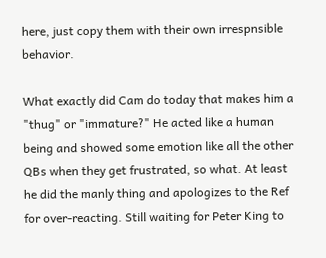here, just copy them with their own irrespnsible behavior.

What exactly did Cam do today that makes him a "thug" or "immature?" He acted like a human being and showed some emotion like all the other QBs when they get frustrated, so what. At least he did the manly thing and apologizes to the Ref for over-reacting. Still waiting for Peter King to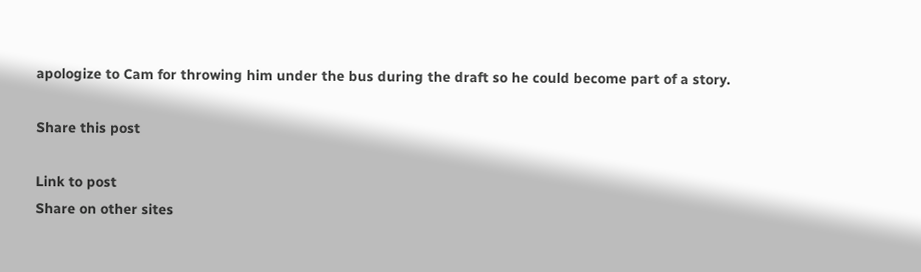apologize to Cam for throwing him under the bus during the draft so he could become part of a story.

Share this post

Link to post
Share on other sites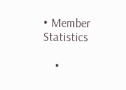• Member Statistics

    •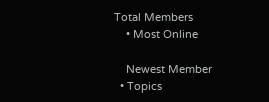Total Members
    • Most Online

    Newest Member
  • Topics